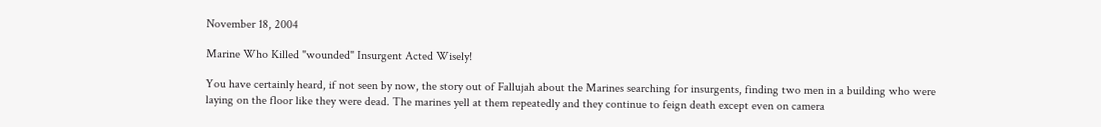November 18, 2004

Marine Who Killed "wounded" Insurgent Acted Wisely!

You have certainly heard, if not seen by now, the story out of Fallujah about the Marines searching for insurgents, finding two men in a building who were laying on the floor like they were dead. The marines yell at them repeatedly and they continue to feign death except even on camera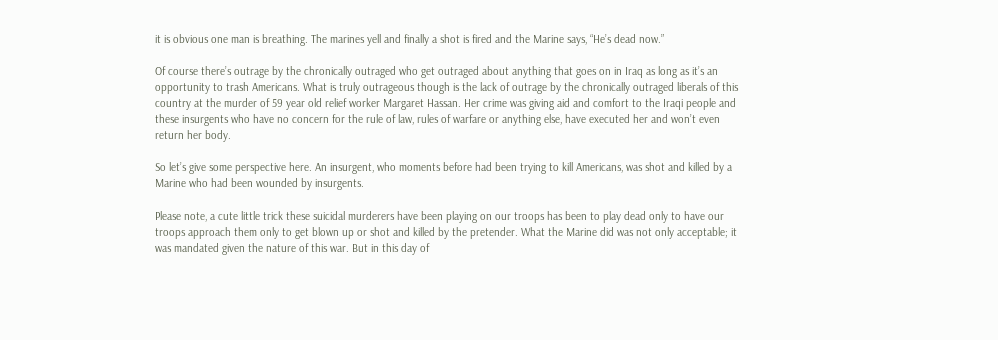it is obvious one man is breathing. The marines yell and finally a shot is fired and the Marine says, “He’s dead now.”

Of course there’s outrage by the chronically outraged who get outraged about anything that goes on in Iraq as long as it’s an opportunity to trash Americans. What is truly outrageous though is the lack of outrage by the chronically outraged liberals of this country at the murder of 59 year old relief worker Margaret Hassan. Her crime was giving aid and comfort to the Iraqi people and these insurgents who have no concern for the rule of law, rules of warfare or anything else, have executed her and won’t even return her body.

So let’s give some perspective here. An insurgent, who moments before had been trying to kill Americans, was shot and killed by a Marine who had been wounded by insurgents.

Please note, a cute little trick these suicidal murderers have been playing on our troops has been to play dead only to have our troops approach them only to get blown up or shot and killed by the pretender. What the Marine did was not only acceptable; it was mandated given the nature of this war. But in this day of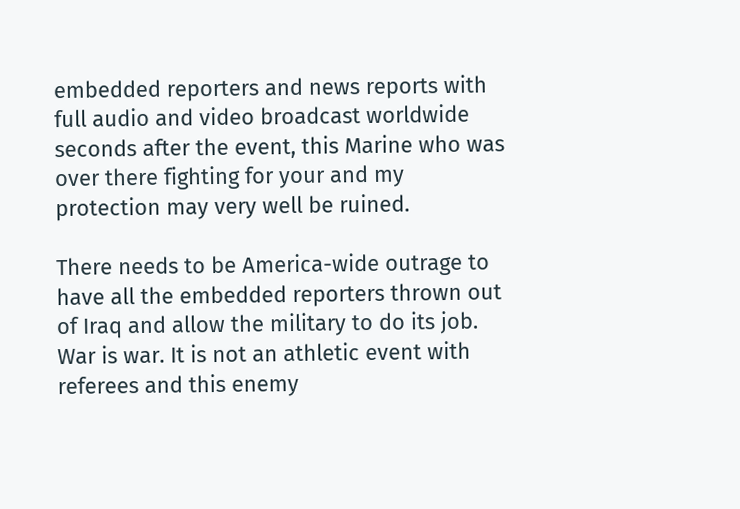embedded reporters and news reports with full audio and video broadcast worldwide seconds after the event, this Marine who was over there fighting for your and my protection may very well be ruined.

There needs to be America-wide outrage to have all the embedded reporters thrown out of Iraq and allow the military to do its job. War is war. It is not an athletic event with referees and this enemy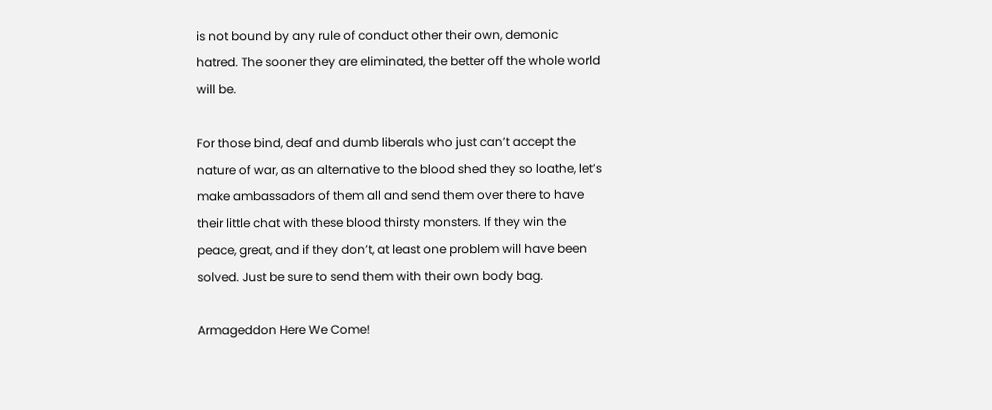is not bound by any rule of conduct other their own, demonic hatred. The sooner they are eliminated, the better off the whole world will be.

For those bind, deaf and dumb liberals who just can’t accept the nature of war, as an alternative to the blood shed they so loathe, let’s make ambassadors of them all and send them over there to have their little chat with these blood thirsty monsters. If they win the peace, great, and if they don’t, at least one problem will have been solved. Just be sure to send them with their own body bag.

Armageddon Here We Come!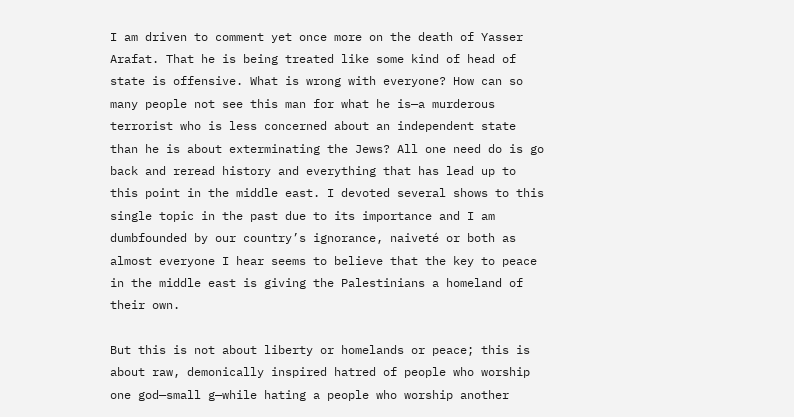I am driven to comment yet once more on the death of Yasser Arafat. That he is being treated like some kind of head of state is offensive. What is wrong with everyone? How can so many people not see this man for what he is—a murderous terrorist who is less concerned about an independent state than he is about exterminating the Jews? All one need do is go back and reread history and everything that has lead up to this point in the middle east. I devoted several shows to this single topic in the past due to its importance and I am dumbfounded by our country’s ignorance, naiveté or both as almost everyone I hear seems to believe that the key to peace in the middle east is giving the Palestinians a homeland of their own.

But this is not about liberty or homelands or peace; this is about raw, demonically inspired hatred of people who worship one god—small g—while hating a people who worship another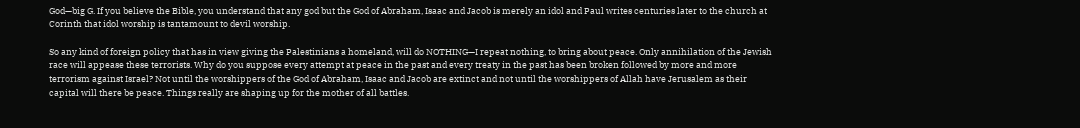God—big G. If you believe the Bible, you understand that any god but the God of Abraham, Isaac and Jacob is merely an idol and Paul writes centuries later to the church at Corinth that idol worship is tantamount to devil worship.

So any kind of foreign policy that has in view giving the Palestinians a homeland, will do NOTHING—I repeat nothing, to bring about peace. Only annihilation of the Jewish race will appease these terrorists. Why do you suppose every attempt at peace in the past and every treaty in the past has been broken followed by more and more terrorism against Israel? Not until the worshippers of the God of Abraham, Isaac and Jacob are extinct and not until the worshippers of Allah have Jerusalem as their capital will there be peace. Things really are shaping up for the mother of all battles.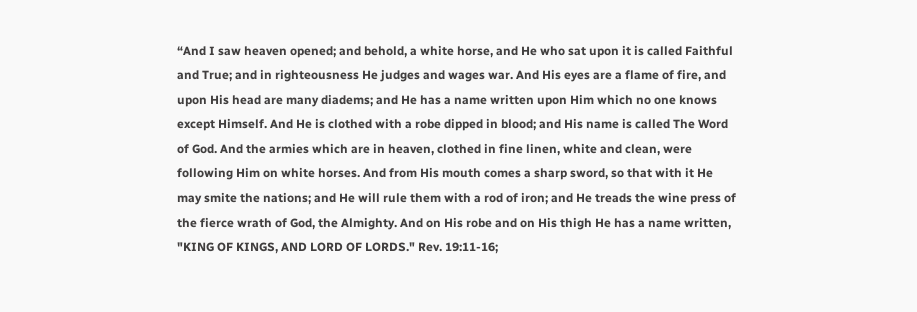“And I saw heaven opened; and behold, a white horse, and He who sat upon it is called Faithful and True; and in righteousness He judges and wages war. And His eyes are a flame of fire, and upon His head are many diadems; and He has a name written upon Him which no one knows except Himself. And He is clothed with a robe dipped in blood; and His name is called The Word of God. And the armies which are in heaven, clothed in fine linen, white and clean, were following Him on white horses. And from His mouth comes a sharp sword, so that with it He may smite the nations; and He will rule them with a rod of iron; and He treads the wine press of the fierce wrath of God, the Almighty. And on His robe and on His thigh He has a name written, "KING OF KINGS, AND LORD OF LORDS." Rev. 19:11-16;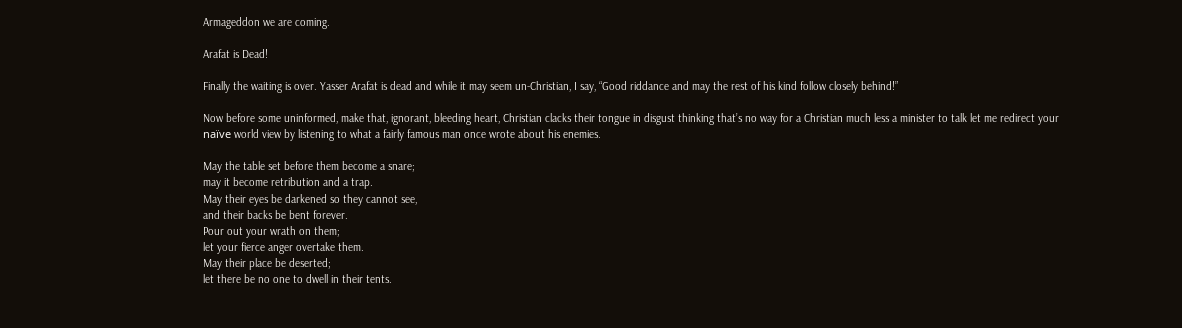Armageddon we are coming.

Arafat is Dead!

Finally the waiting is over. Yasser Arafat is dead and while it may seem un-Christian, I say, “Good riddance and may the rest of his kind follow closely behind!”

Now before some uninformed, make that, ignorant, bleeding heart, Christian clacks their tongue in disgust thinking that’s no way for a Christian much less a minister to talk let me redirect your naïve world view by listening to what a fairly famous man once wrote about his enemies.

May the table set before them become a snare;
may it become retribution and a trap.
May their eyes be darkened so they cannot see,
and their backs be bent forever.
Pour out your wrath on them;
let your fierce anger overtake them.
May their place be deserted;
let there be no one to dwell in their tents.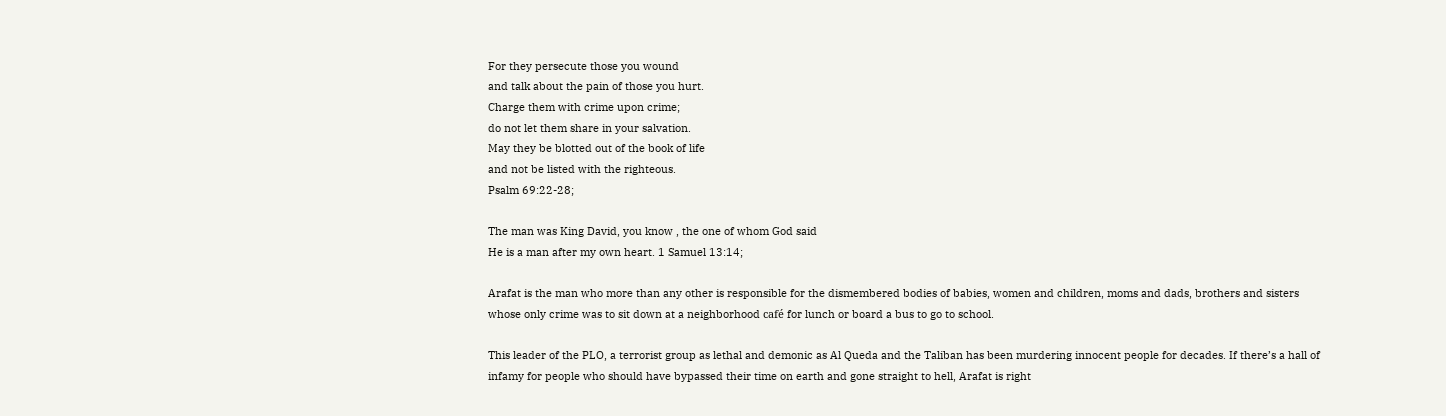For they persecute those you wound
and talk about the pain of those you hurt.
Charge them with crime upon crime;
do not let them share in your salvation.
May they be blotted out of the book of life
and not be listed with the righteous.
Psalm 69:22-28;

The man was King David, you know , the one of whom God said
He is a man after my own heart. 1 Samuel 13:14;

Arafat is the man who more than any other is responsible for the dismembered bodies of babies, women and children, moms and dads, brothers and sisters whose only crime was to sit down at a neighborhood café for lunch or board a bus to go to school.

This leader of the PLO, a terrorist group as lethal and demonic as Al Queda and the Taliban has been murdering innocent people for decades. If there’s a hall of infamy for people who should have bypassed their time on earth and gone straight to hell, Arafat is right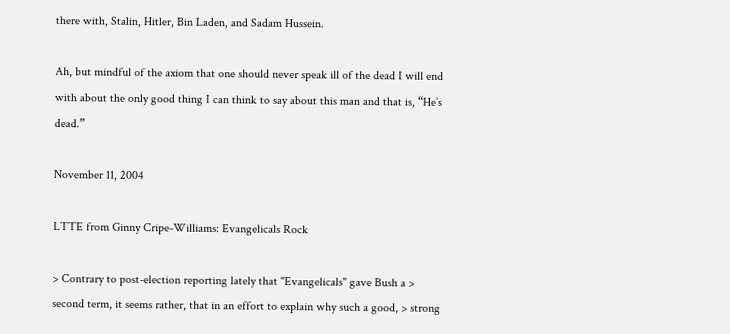there with, Stalin, Hitler, Bin Laden, and Sadam Hussein.

Ah, but mindful of the axiom that one should never speak ill of the dead I will end with about the only good thing I can think to say about this man and that is, “He’s dead.”

November 11, 2004

LTTE from Ginny Cripe-Williams: Evangelicals Rock

> Contrary to post-election reporting lately that "Evangelicals" gave Bush a > second term, it seems rather, that in an effort to explain why such a good, > strong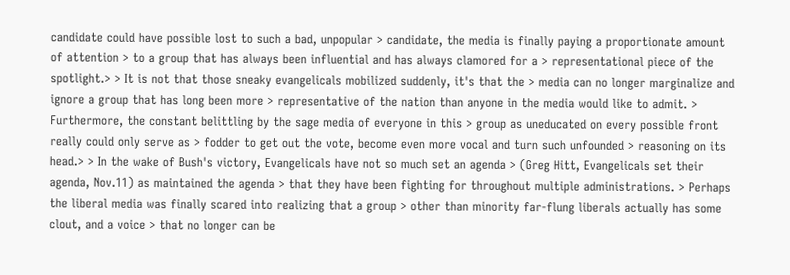candidate could have possible lost to such a bad, unpopular > candidate, the media is finally paying a proportionate amount of attention > to a group that has always been influential and has always clamored for a > representational piece of the spotlight.> > It is not that those sneaky evangelicals mobilized suddenly, it's that the > media can no longer marginalize and ignore a group that has long been more > representative of the nation than anyone in the media would like to admit. > Furthermore, the constant belittling by the sage media of everyone in this > group as uneducated on every possible front really could only serve as > fodder to get out the vote, become even more vocal and turn such unfounded > reasoning on its head.> > In the wake of Bush's victory, Evangelicals have not so much set an agenda > (Greg Hitt, Evangelicals set their agenda, Nov.11) as maintained the agenda > that they have been fighting for throughout multiple administrations. > Perhaps the liberal media was finally scared into realizing that a group > other than minority far-flung liberals actually has some clout, and a voice > that no longer can be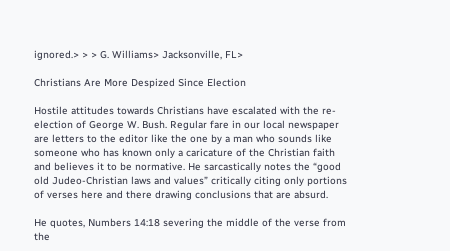ignored.> > > G. Williams> Jacksonville, FL>

Christians Are More Despized Since Election

Hostile attitudes towards Christians have escalated with the re-election of George W. Bush. Regular fare in our local newspaper are letters to the editor like the one by a man who sounds like someone who has known only a caricature of the Christian faith and believes it to be normative. He sarcastically notes the “good old Judeo-Christian laws and values” critically citing only portions of verses here and there drawing conclusions that are absurd.

He quotes, Numbers 14:18 severing the middle of the verse from the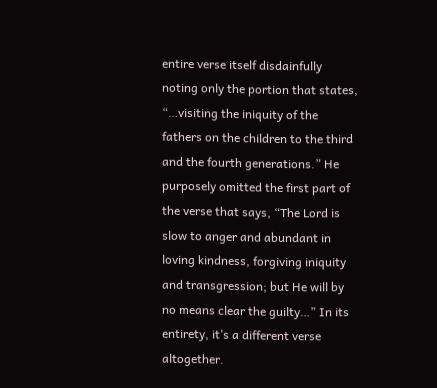entire verse itself disdainfully noting only the portion that states, “…visiting the iniquity of the fathers on the children to the third and the fourth generations.” He purposely omitted the first part of the verse that says, “The Lord is slow to anger and abundant in loving kindness, forgiving iniquity and transgression; but He will by no means clear the guilty…” In its entirety, it’s a different verse altogether.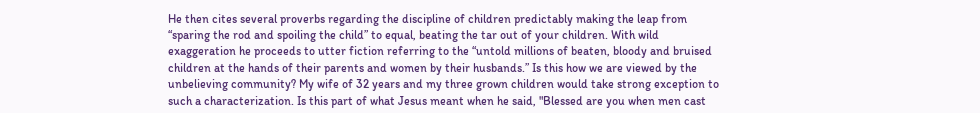He then cites several proverbs regarding the discipline of children predictably making the leap from “sparing the rod and spoiling the child” to equal, beating the tar out of your children. With wild exaggeration he proceeds to utter fiction referring to the “untold millions of beaten, bloody and bruised children at the hands of their parents and women by their husbands.” Is this how we are viewed by the unbelieving community? My wife of 32 years and my three grown children would take strong exception to such a characterization. Is this part of what Jesus meant when he said, "Blessed are you when men cast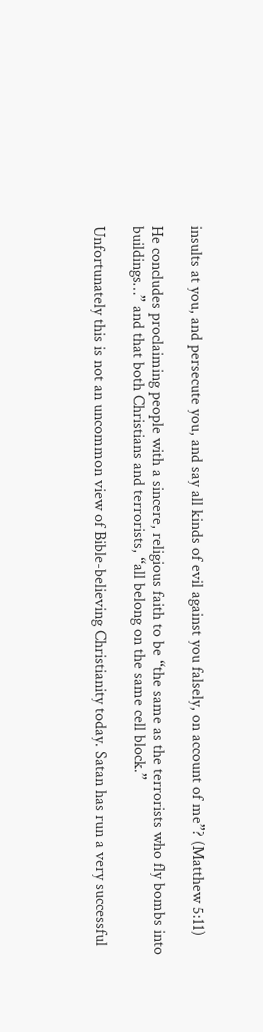insults at you, and persecute you, and say all kinds of evil against you falsely, on account of me”? (Matthew 5:11)

He concludes proclaiming people with a sincere, religious faith to be “the same as the terrorists who fly bombs into buildings…” and that both Christians and terrorists, “all belong on the same cell block.”

Unfortunately this is not an uncommon view of Bible-believing Christianity today. Satan has run a very successful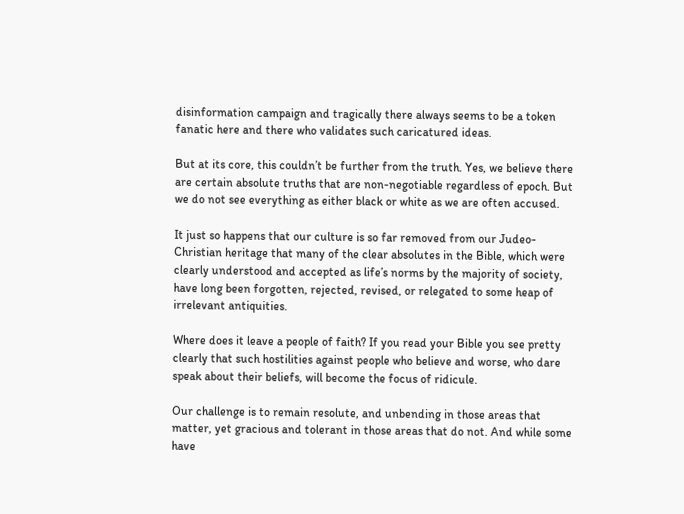disinformation campaign and tragically there always seems to be a token fanatic here and there who validates such caricatured ideas.

But at its core, this couldn’t be further from the truth. Yes, we believe there are certain absolute truths that are non-negotiable regardless of epoch. But we do not see everything as either black or white as we are often accused.

It just so happens that our culture is so far removed from our Judeo-Christian heritage that many of the clear absolutes in the Bible, which were clearly understood and accepted as life’s norms by the majority of society, have long been forgotten, rejected, revised, or relegated to some heap of irrelevant antiquities.

Where does it leave a people of faith? If you read your Bible you see pretty clearly that such hostilities against people who believe and worse, who dare speak about their beliefs, will become the focus of ridicule.

Our challenge is to remain resolute, and unbending in those areas that matter, yet gracious and tolerant in those areas that do not. And while some have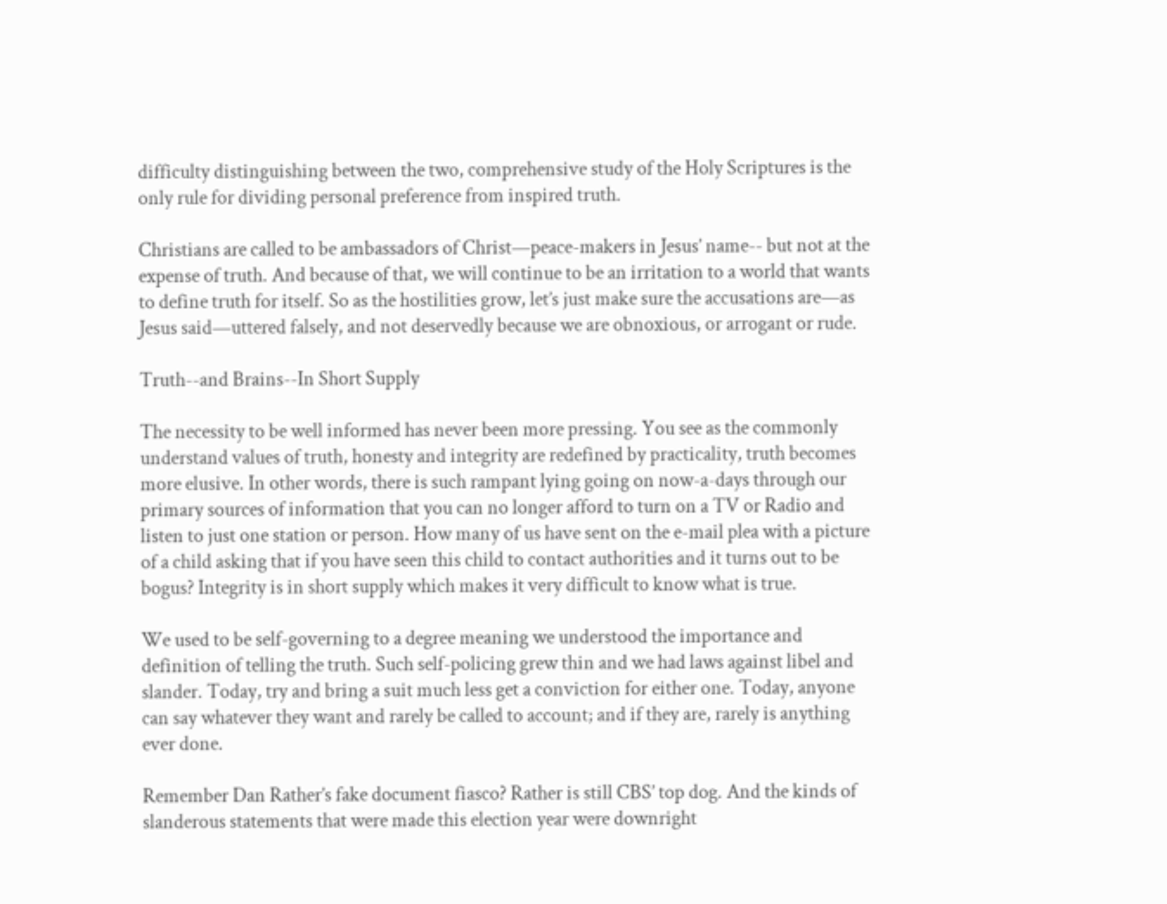difficulty distinguishing between the two, comprehensive study of the Holy Scriptures is the only rule for dividing personal preference from inspired truth.

Christians are called to be ambassadors of Christ—peace-makers in Jesus’ name-- but not at the expense of truth. And because of that, we will continue to be an irritation to a world that wants to define truth for itself. So as the hostilities grow, let’s just make sure the accusations are—as Jesus said—uttered falsely, and not deservedly because we are obnoxious, or arrogant or rude.

Truth--and Brains--In Short Supply

The necessity to be well informed has never been more pressing. You see as the commonly understand values of truth, honesty and integrity are redefined by practicality, truth becomes more elusive. In other words, there is such rampant lying going on now-a-days through our primary sources of information that you can no longer afford to turn on a TV or Radio and listen to just one station or person. How many of us have sent on the e-mail plea with a picture of a child asking that if you have seen this child to contact authorities and it turns out to be bogus? Integrity is in short supply which makes it very difficult to know what is true.

We used to be self-governing to a degree meaning we understood the importance and definition of telling the truth. Such self-policing grew thin and we had laws against libel and slander. Today, try and bring a suit much less get a conviction for either one. Today, anyone can say whatever they want and rarely be called to account; and if they are, rarely is anything ever done.

Remember Dan Rather’s fake document fiasco? Rather is still CBS’ top dog. And the kinds of slanderous statements that were made this election year were downright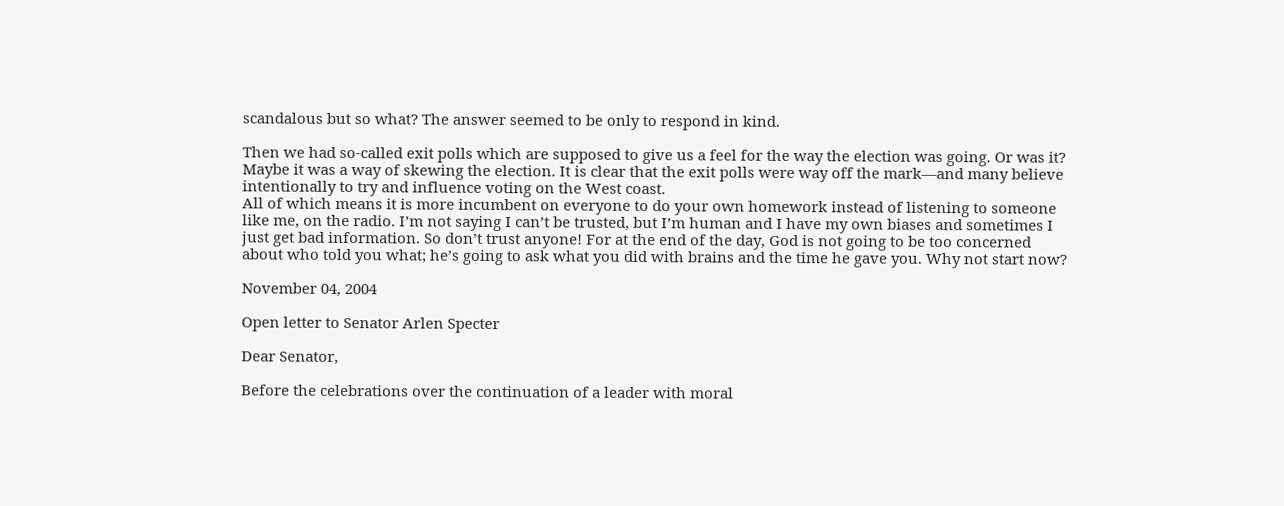scandalous but so what? The answer seemed to be only to respond in kind.

Then we had so-called exit polls which are supposed to give us a feel for the way the election was going. Or was it? Maybe it was a way of skewing the election. It is clear that the exit polls were way off the mark—and many believe intentionally to try and influence voting on the West coast.
All of which means it is more incumbent on everyone to do your own homework instead of listening to someone like me, on the radio. I’m not saying I can’t be trusted, but I’m human and I have my own biases and sometimes I just get bad information. So don’t trust anyone! For at the end of the day, God is not going to be too concerned about who told you what; he’s going to ask what you did with brains and the time he gave you. Why not start now?

November 04, 2004

Open letter to Senator Arlen Specter

Dear Senator,

Before the celebrations over the continuation of a leader with moral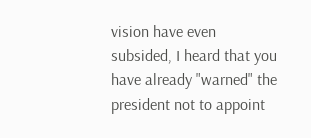vision have even subsided, I heard that you have already "warned" the president not to appoint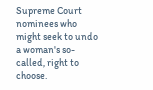Supreme Court nominees who might seek to undo a woman's so-called, right to choose.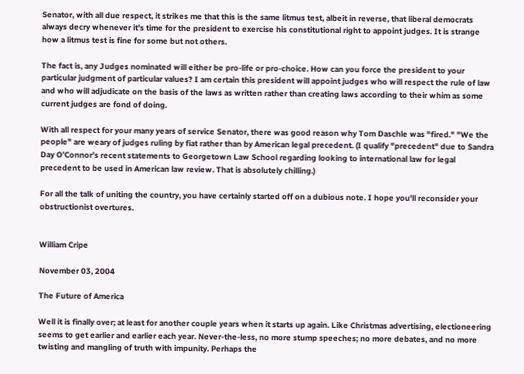Senator, with all due respect, it strikes me that this is the same litmus test, albeit in reverse, that liberal democrats always decry whenever it's time for the president to exercise his constitutional right to appoint judges. It is strange how a litmus test is fine for some but not others.

The fact is, any Judges nominated will either be pro-life or pro-choice. How can you force the president to your particular judgment of particular values? I am certain this president will appoint judges who will respect the rule of law and who will adjudicate on the basis of the laws as written rather than creating laws according to their whim as some current judges are fond of doing.

With all respect for your many years of service Senator, there was good reason why Tom Daschle was "fired." "We the people" are weary of judges ruling by fiat rather than by American legal precedent. (I qualify "precedent" due to Sandra Day O’Connor’s recent statements to Georgetown Law School regarding looking to international law for legal precedent to be used in American law review. That is absolutely chilling.)

For all the talk of uniting the country, you have certainly started off on a dubious note. I hope you'll reconsider your obstructionist overtures.


William Cripe

November 03, 2004

The Future of America

Well it is finally over; at least for another couple years when it starts up again. Like Christmas advertising, electioneering seems to get earlier and earlier each year. Never-the-less, no more stump speeches; no more debates, and no more twisting and mangling of truth with impunity. Perhaps the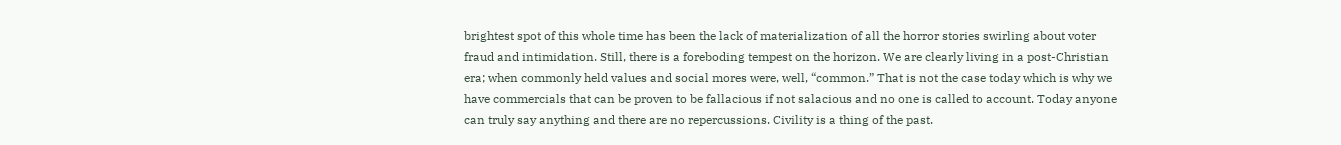brightest spot of this whole time has been the lack of materialization of all the horror stories swirling about voter fraud and intimidation. Still, there is a foreboding tempest on the horizon. We are clearly living in a post-Christian era; when commonly held values and social mores were, well, “common.” That is not the case today which is why we have commercials that can be proven to be fallacious if not salacious and no one is called to account. Today anyone can truly say anything and there are no repercussions. Civility is a thing of the past.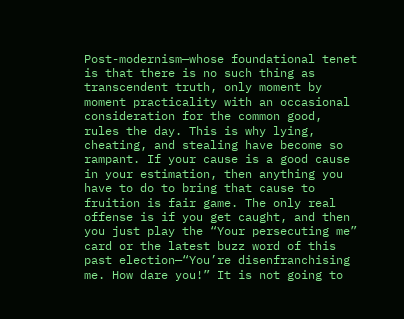Post-modernism—whose foundational tenet is that there is no such thing as transcendent truth, only moment by moment practicality with an occasional consideration for the common good, rules the day. This is why lying, cheating, and stealing have become so rampant. If your cause is a good cause in your estimation, then anything you have to do to bring that cause to fruition is fair game. The only real offense is if you get caught, and then you just play the “Your persecuting me” card or the latest buzz word of this past election—“You’re disenfranchising me. How dare you!” It is not going to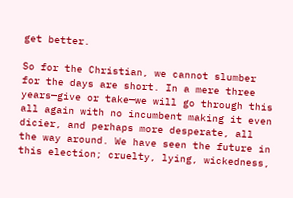get better.

So for the Christian, we cannot slumber for the days are short. In a mere three years—give or take—we will go through this all again with no incumbent making it even dicier, and perhaps more desperate, all the way around. We have seen the future in this election; cruelty, lying, wickedness,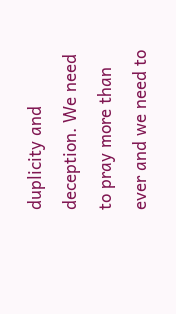duplicity and deception. We need to pray more than ever and we need to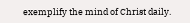exemplify the mind of Christ daily.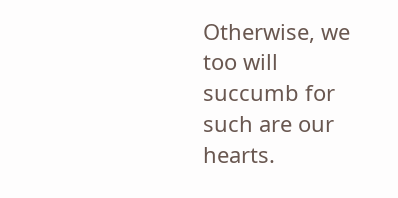Otherwise, we too will succumb for such are our hearts.